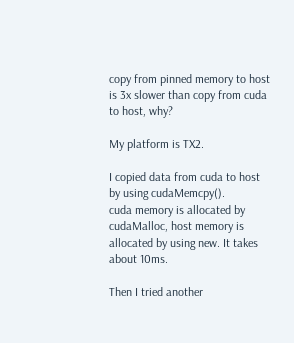copy from pinned memory to host is 3x slower than copy from cuda to host, why?

My platform is TX2.

I copied data from cuda to host by using cudaMemcpy().
cuda memory is allocated by cudaMalloc, host memory is allocated by using new. It takes about 10ms.

Then I tried another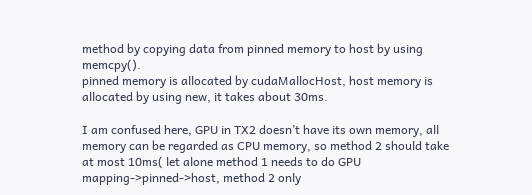method by copying data from pinned memory to host by using memcpy().
pinned memory is allocated by cudaMallocHost, host memory is allocated by using new, it takes about 30ms.

I am confused here, GPU in TX2 doesn’t have its own memory, all memory can be regarded as CPU memory, so method 2 should take at most 10ms( let alone method 1 needs to do GPU mapping->pinned->host, method 2 only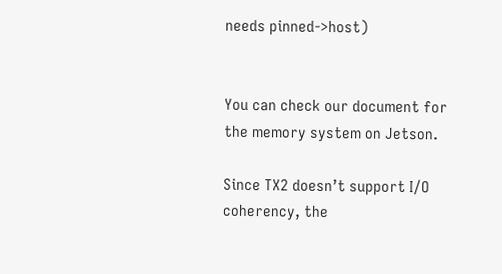needs pinned->host)


You can check our document for the memory system on Jetson.

Since TX2 doesn’t support I/O coherency, the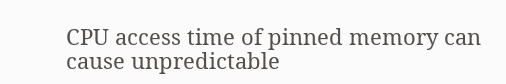CPU access time of pinned memory can cause unpredictable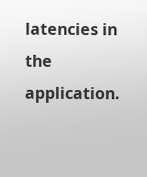latencies in the application.